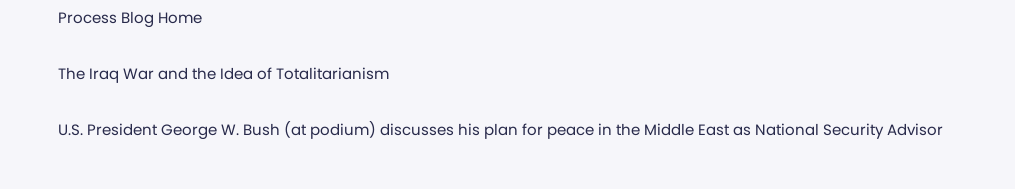Process Blog Home

The Iraq War and the Idea of Totalitarianism

U.S. President George W. Bush (at podium) discusses his plan for peace in the Middle East as National Security Advisor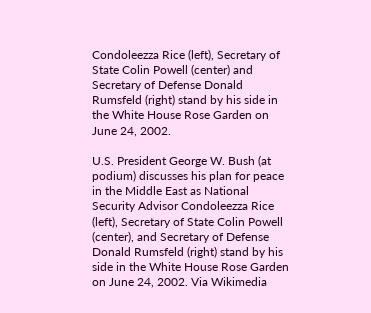Condoleezza Rice (left), Secretary of State Colin Powell (center) and Secretary of Defense Donald Rumsfeld (right) stand by his side in the White House Rose Garden on June 24, 2002.

U.S. President George W. Bush (at podium) discusses his plan for peace in the Middle East as National Security Advisor Condoleezza Rice (left), Secretary of State Colin Powell (center), and Secretary of Defense Donald Rumsfeld (right) stand by his side in the White House Rose Garden on June 24, 2002. Via Wikimedia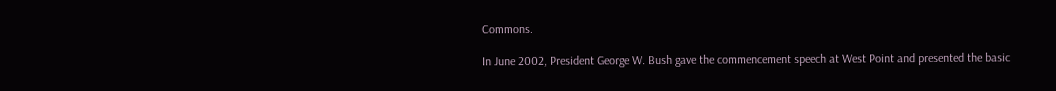Commons.

In June 2002, President George W. Bush gave the commencement speech at West Point and presented the basic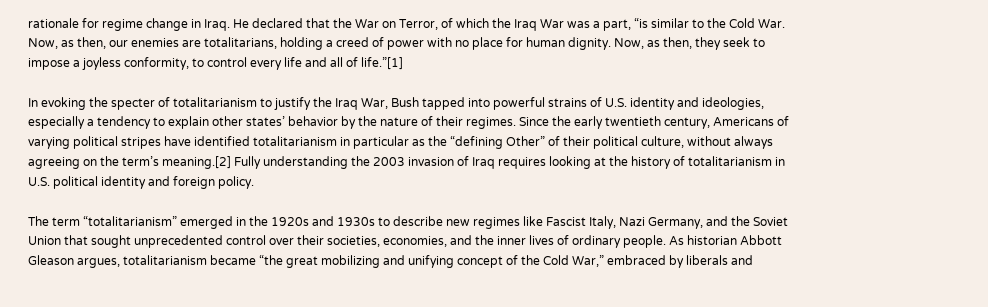rationale for regime change in Iraq. He declared that the War on Terror, of which the Iraq War was a part, “is similar to the Cold War. Now, as then, our enemies are totalitarians, holding a creed of power with no place for human dignity. Now, as then, they seek to impose a joyless conformity, to control every life and all of life.”[1]

In evoking the specter of totalitarianism to justify the Iraq War, Bush tapped into powerful strains of U.S. identity and ideologies, especially a tendency to explain other states’ behavior by the nature of their regimes. Since the early twentieth century, Americans of varying political stripes have identified totalitarianism in particular as the “defining Other” of their political culture, without always agreeing on the term’s meaning.[2] Fully understanding the 2003 invasion of Iraq requires looking at the history of totalitarianism in U.S. political identity and foreign policy.

The term “totalitarianism” emerged in the 1920s and 1930s to describe new regimes like Fascist Italy, Nazi Germany, and the Soviet Union that sought unprecedented control over their societies, economies, and the inner lives of ordinary people. As historian Abbott Gleason argues, totalitarianism became “the great mobilizing and unifying concept of the Cold War,” embraced by liberals and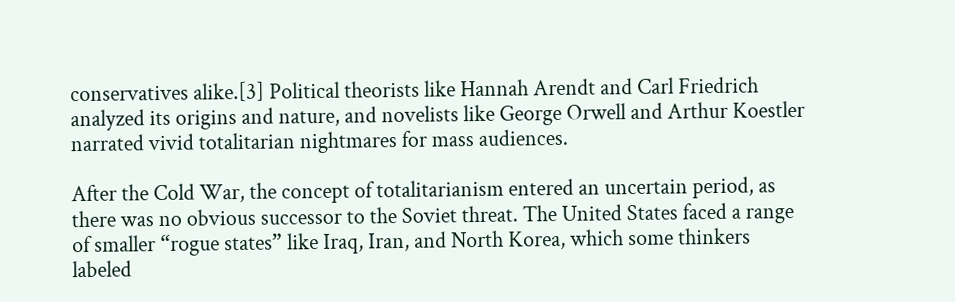conservatives alike.[3] Political theorists like Hannah Arendt and Carl Friedrich analyzed its origins and nature, and novelists like George Orwell and Arthur Koestler narrated vivid totalitarian nightmares for mass audiences.

After the Cold War, the concept of totalitarianism entered an uncertain period, as there was no obvious successor to the Soviet threat. The United States faced a range of smaller “rogue states” like Iraq, Iran, and North Korea, which some thinkers labeled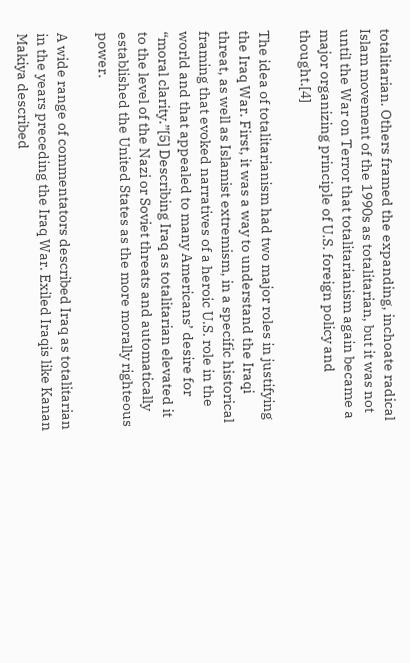totalitarian. Others framed the expanding, inchoate radical Islam movement of the 1990s as totalitarian, but it was not until the War on Terror that totalitarianism again became a major organizing principle of U.S. foreign policy and thought.[4]

The idea of totalitarianism had two major roles in justifying the Iraq War. First, it was a way to understand the Iraqi threat, as well as Islamist extremism, in a specific historical framing that evoked narratives of a heroic U.S. role in the world and that appealed to many Americans’ desire for “moral clarity.”[5] Describing Iraq as totalitarian elevated it to the level of the Nazi or Soviet threats and automatically established the United States as the more morally righteous power.

A wide range of commentators described Iraq as totalitarian in the years preceding the Iraq War. Exiled Iraqis like Kanan Makiya described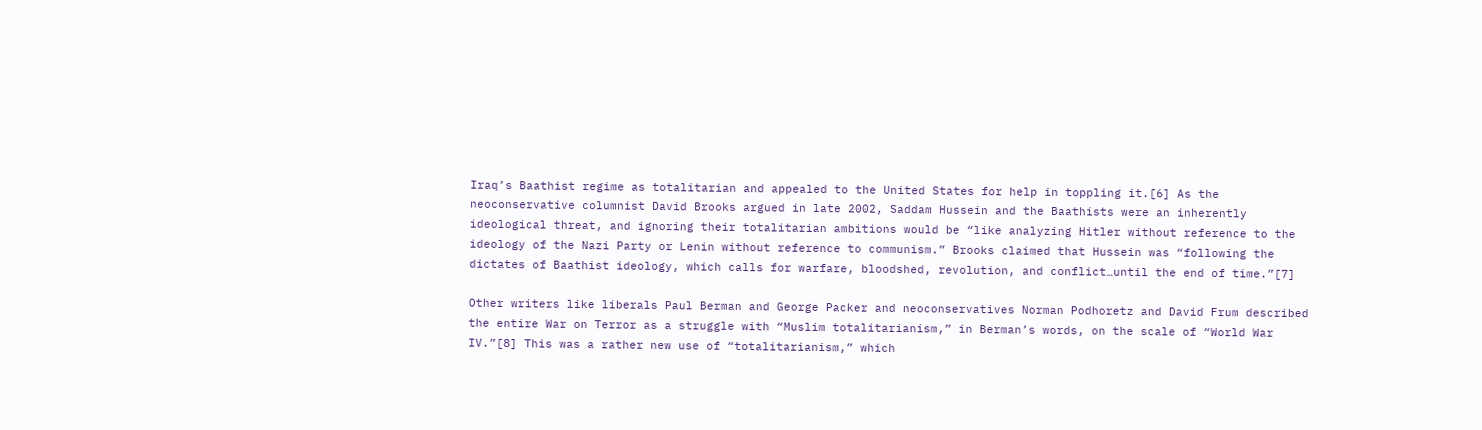Iraq’s Baathist regime as totalitarian and appealed to the United States for help in toppling it.[6] As the neoconservative columnist David Brooks argued in late 2002, Saddam Hussein and the Baathists were an inherently ideological threat, and ignoring their totalitarian ambitions would be “like analyzing Hitler without reference to the ideology of the Nazi Party or Lenin without reference to communism.” Brooks claimed that Hussein was “following the dictates of Baathist ideology, which calls for warfare, bloodshed, revolution, and conflict…until the end of time.”[7]

Other writers like liberals Paul Berman and George Packer and neoconservatives Norman Podhoretz and David Frum described the entire War on Terror as a struggle with “Muslim totalitarianism,” in Berman’s words, on the scale of “World War IV.”[8] This was a rather new use of “totalitarianism,” which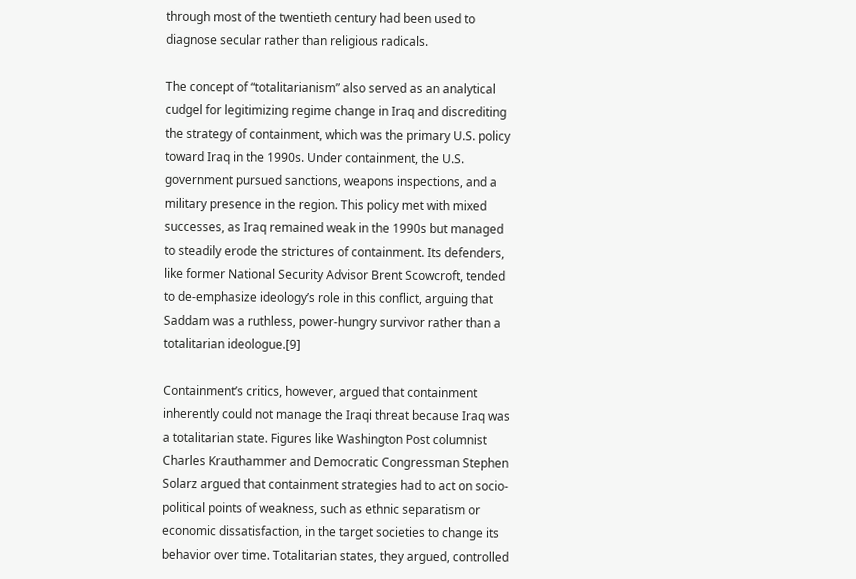through most of the twentieth century had been used to diagnose secular rather than religious radicals.

The concept of “totalitarianism” also served as an analytical cudgel for legitimizing regime change in Iraq and discrediting the strategy of containment, which was the primary U.S. policy toward Iraq in the 1990s. Under containment, the U.S. government pursued sanctions, weapons inspections, and a military presence in the region. This policy met with mixed successes, as Iraq remained weak in the 1990s but managed to steadily erode the strictures of containment. Its defenders, like former National Security Advisor Brent Scowcroft, tended to de-emphasize ideology’s role in this conflict, arguing that Saddam was a ruthless, power-hungry survivor rather than a totalitarian ideologue.[9]

Containment’s critics, however, argued that containment inherently could not manage the Iraqi threat because Iraq was a totalitarian state. Figures like Washington Post columnist Charles Krauthammer and Democratic Congressman Stephen Solarz argued that containment strategies had to act on socio-political points of weakness, such as ethnic separatism or economic dissatisfaction, in the target societies to change its behavior over time. Totalitarian states, they argued, controlled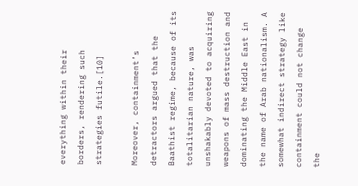everything within their borders, rendering such strategies futile.[10]

Moreover, containment’s detractors argued that the Baathist regime, because of its totalitarian nature, was unshakably devoted to acquiring weapons of mass destruction and dominating the Middle East in the name of Arab nationalism. A somewhat indirect strategy like containment could not change the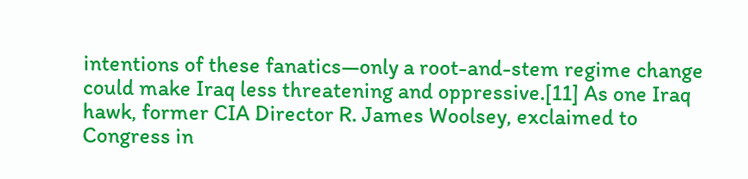intentions of these fanatics—only a root-and-stem regime change could make Iraq less threatening and oppressive.[11] As one Iraq hawk, former CIA Director R. James Woolsey, exclaimed to Congress in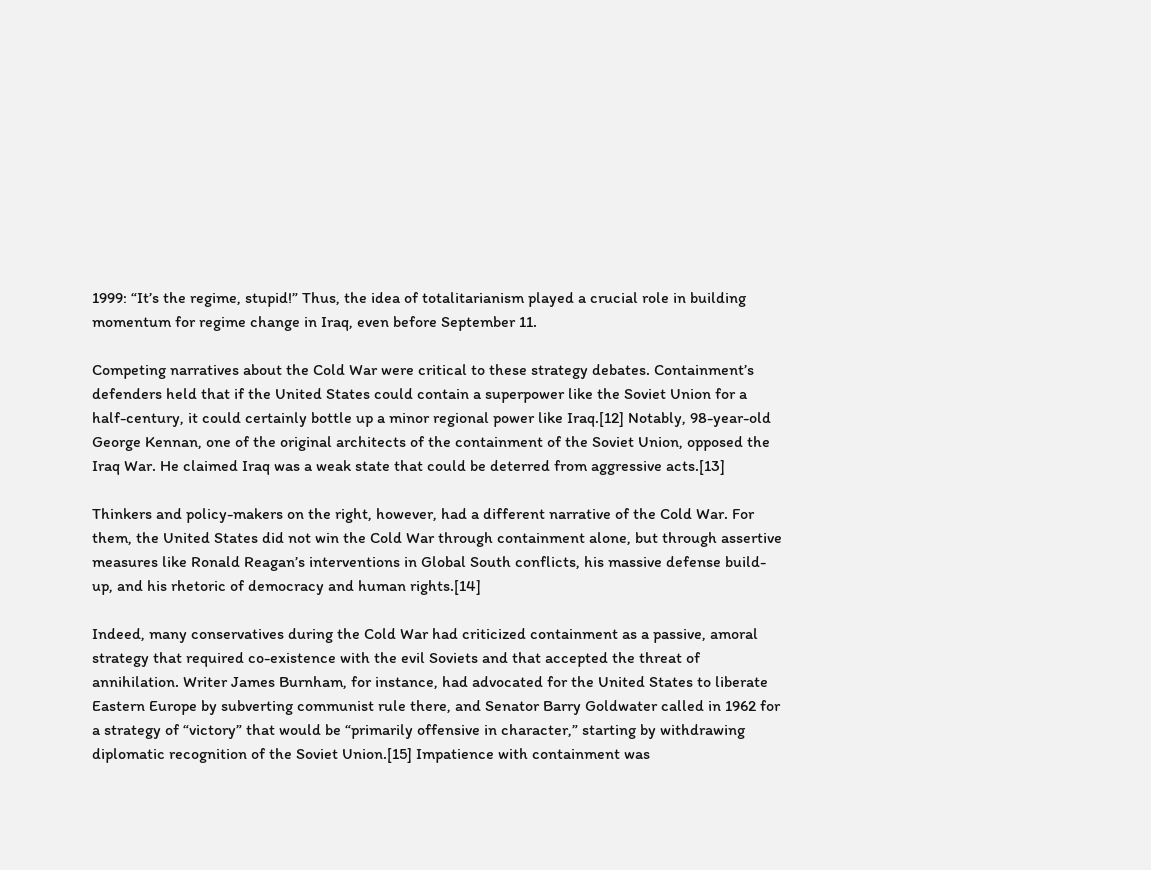1999: “It’s the regime, stupid!” Thus, the idea of totalitarianism played a crucial role in building momentum for regime change in Iraq, even before September 11.

Competing narratives about the Cold War were critical to these strategy debates. Containment’s defenders held that if the United States could contain a superpower like the Soviet Union for a half-century, it could certainly bottle up a minor regional power like Iraq.[12] Notably, 98-year-old George Kennan, one of the original architects of the containment of the Soviet Union, opposed the Iraq War. He claimed Iraq was a weak state that could be deterred from aggressive acts.[13]

Thinkers and policy-makers on the right, however, had a different narrative of the Cold War. For them, the United States did not win the Cold War through containment alone, but through assertive measures like Ronald Reagan’s interventions in Global South conflicts, his massive defense build-up, and his rhetoric of democracy and human rights.[14]

Indeed, many conservatives during the Cold War had criticized containment as a passive, amoral strategy that required co-existence with the evil Soviets and that accepted the threat of annihilation. Writer James Burnham, for instance, had advocated for the United States to liberate Eastern Europe by subverting communist rule there, and Senator Barry Goldwater called in 1962 for a strategy of “victory” that would be “primarily offensive in character,” starting by withdrawing diplomatic recognition of the Soviet Union.[15] Impatience with containment was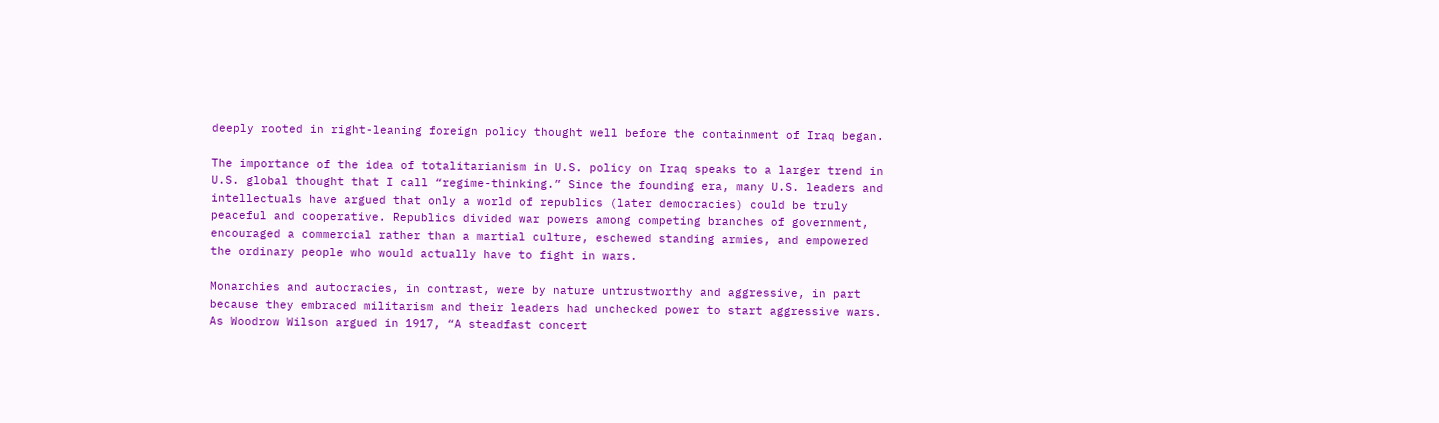deeply rooted in right-leaning foreign policy thought well before the containment of Iraq began.

The importance of the idea of totalitarianism in U.S. policy on Iraq speaks to a larger trend in U.S. global thought that I call “regime-thinking.” Since the founding era, many U.S. leaders and intellectuals have argued that only a world of republics (later democracies) could be truly peaceful and cooperative. Republics divided war powers among competing branches of government, encouraged a commercial rather than a martial culture, eschewed standing armies, and empowered the ordinary people who would actually have to fight in wars.

Monarchies and autocracies, in contrast, were by nature untrustworthy and aggressive, in part because they embraced militarism and their leaders had unchecked power to start aggressive wars. As Woodrow Wilson argued in 1917, “A steadfast concert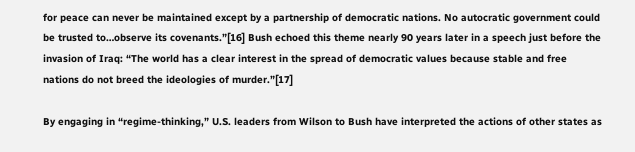for peace can never be maintained except by a partnership of democratic nations. No autocratic government could be trusted to…observe its covenants.”[16] Bush echoed this theme nearly 90 years later in a speech just before the invasion of Iraq: “The world has a clear interest in the spread of democratic values because stable and free nations do not breed the ideologies of murder.”[17]

By engaging in “regime-thinking,” U.S. leaders from Wilson to Bush have interpreted the actions of other states as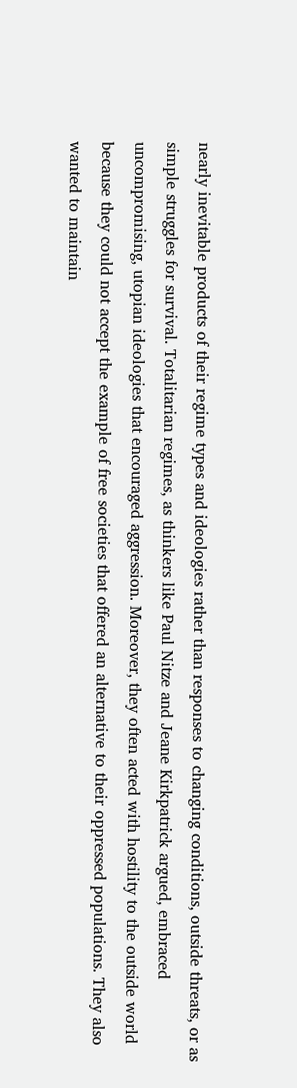nearly inevitable products of their regime types and ideologies rather than responses to changing conditions, outside threats, or as simple struggles for survival. Totalitarian regimes, as thinkers like Paul Nitze and Jeane Kirkpatrick argued, embraced uncompromising, utopian ideologies that encouraged aggression. Moreover, they often acted with hostility to the outside world because they could not accept the example of free societies that offered an alternative to their oppressed populations. They also wanted to maintain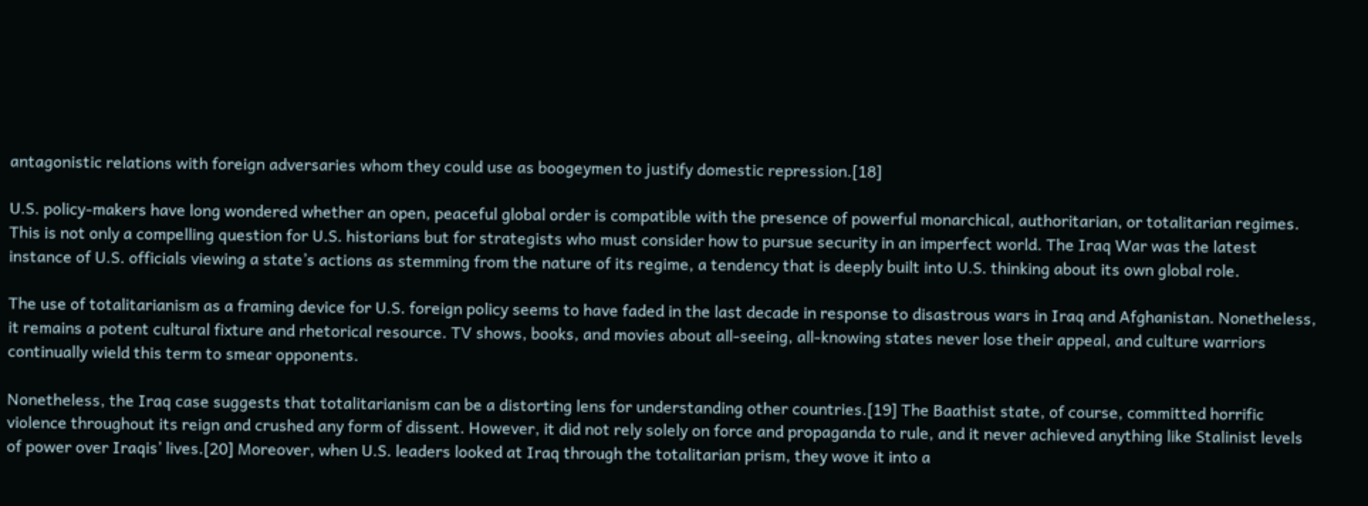antagonistic relations with foreign adversaries whom they could use as boogeymen to justify domestic repression.[18]

U.S. policy-makers have long wondered whether an open, peaceful global order is compatible with the presence of powerful monarchical, authoritarian, or totalitarian regimes. This is not only a compelling question for U.S. historians but for strategists who must consider how to pursue security in an imperfect world. The Iraq War was the latest instance of U.S. officials viewing a state’s actions as stemming from the nature of its regime, a tendency that is deeply built into U.S. thinking about its own global role.

The use of totalitarianism as a framing device for U.S. foreign policy seems to have faded in the last decade in response to disastrous wars in Iraq and Afghanistan. Nonetheless, it remains a potent cultural fixture and rhetorical resource. TV shows, books, and movies about all-seeing, all-knowing states never lose their appeal, and culture warriors continually wield this term to smear opponents.

Nonetheless, the Iraq case suggests that totalitarianism can be a distorting lens for understanding other countries.[19] The Baathist state, of course, committed horrific violence throughout its reign and crushed any form of dissent. However, it did not rely solely on force and propaganda to rule, and it never achieved anything like Stalinist levels of power over Iraqis’ lives.[20] Moreover, when U.S. leaders looked at Iraq through the totalitarian prism, they wove it into a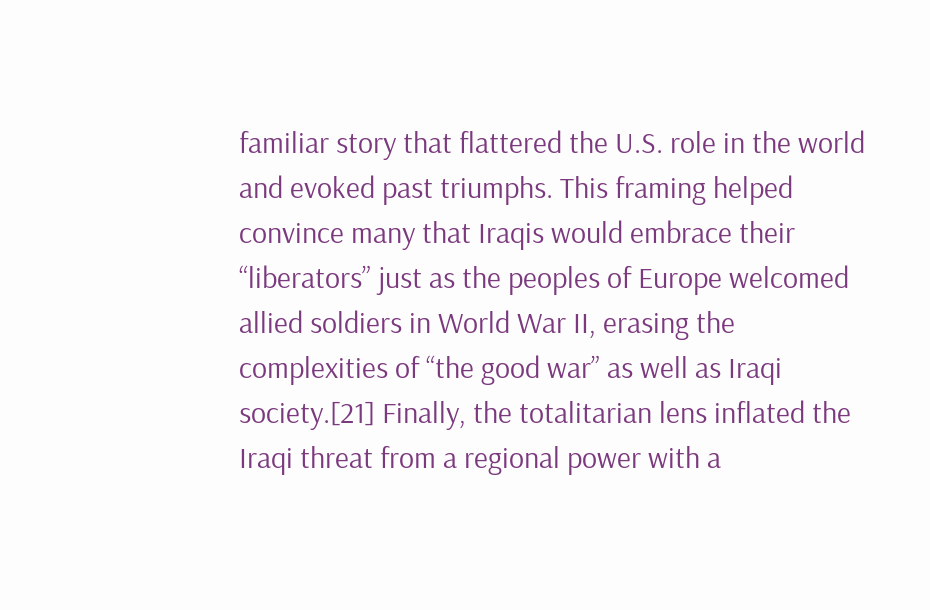familiar story that flattered the U.S. role in the world and evoked past triumphs. This framing helped convince many that Iraqis would embrace their “liberators” just as the peoples of Europe welcomed allied soldiers in World War II, erasing the complexities of “the good war” as well as Iraqi society.[21] Finally, the totalitarian lens inflated the Iraqi threat from a regional power with a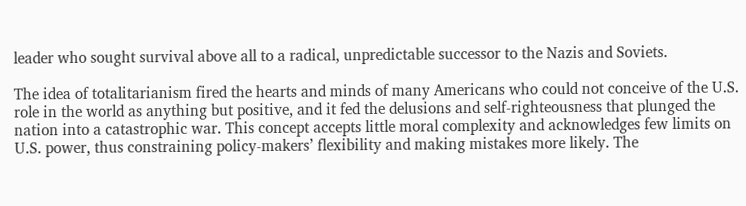leader who sought survival above all to a radical, unpredictable successor to the Nazis and Soviets.

The idea of totalitarianism fired the hearts and minds of many Americans who could not conceive of the U.S. role in the world as anything but positive, and it fed the delusions and self-righteousness that plunged the nation into a catastrophic war. This concept accepts little moral complexity and acknowledges few limits on U.S. power, thus constraining policy-makers’ flexibility and making mistakes more likely. The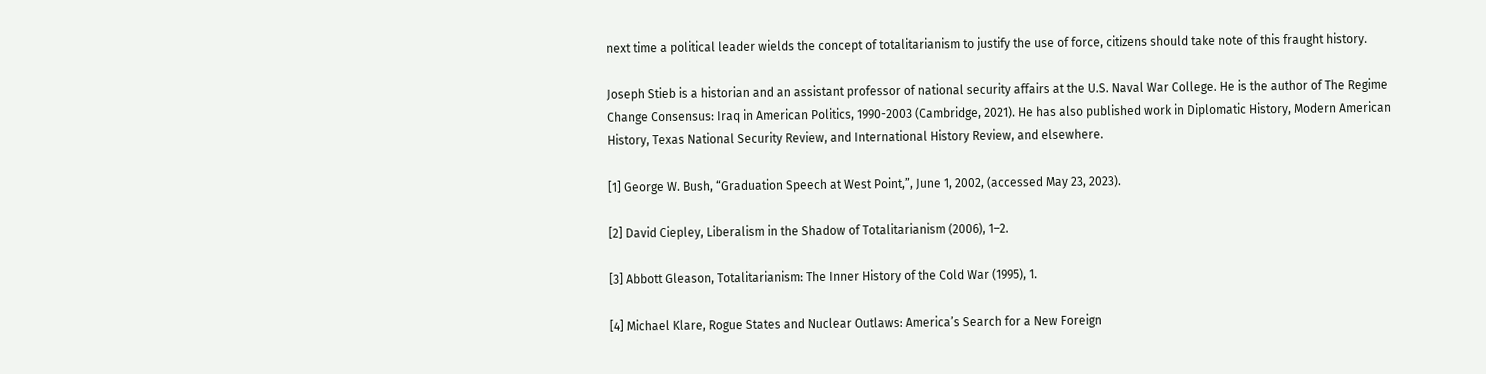next time a political leader wields the concept of totalitarianism to justify the use of force, citizens should take note of this fraught history.

Joseph Stieb is a historian and an assistant professor of national security affairs at the U.S. Naval War College. He is the author of The Regime Change Consensus: Iraq in American Politics, 1990-2003 (Cambridge, 2021). He has also published work in Diplomatic History, Modern American History, Texas National Security Review, and International History Review, and elsewhere.

[1] George W. Bush, “Graduation Speech at West Point,”, June 1, 2002, (accessed May 23, 2023).

[2] David Ciepley, Liberalism in the Shadow of Totalitarianism (2006), 1–2.

[3] Abbott Gleason, Totalitarianism: The Inner History of the Cold War (1995), 1.

[4] Michael Klare, Rogue States and Nuclear Outlaws: America’s Search for a New Foreign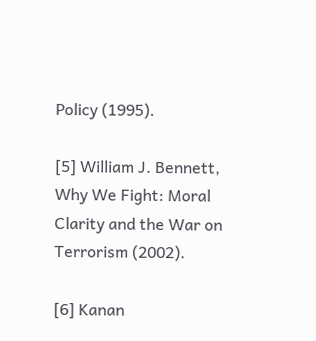Policy (1995).

[5] William J. Bennett, Why We Fight: Moral Clarity and the War on Terrorism (2002).

[6] Kanan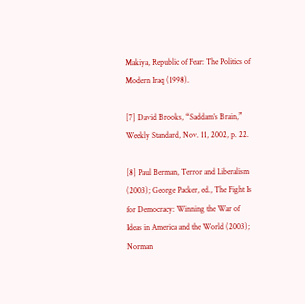Makiya, Republic of Fear: The Politics of Modern Iraq (1998).

[7] David Brooks, “Saddam’s Brain,” Weekly Standard, Nov. 11, 2002, p. 22.

[8] Paul Berman, Terror and Liberalism (2003); George Packer, ed., The Fight Is for Democracy: Winning the War of Ideas in America and the World (2003); Norman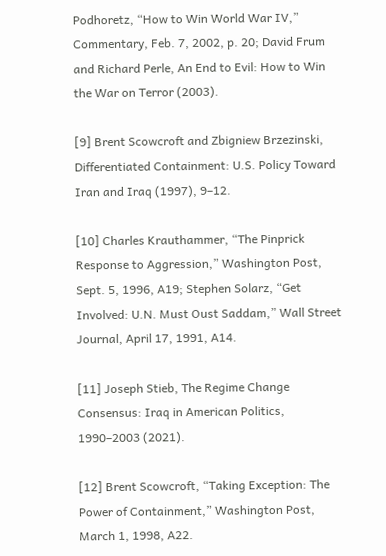Podhoretz, “How to Win World War IV,” Commentary, Feb. 7, 2002, p. 20; David Frum and Richard Perle, An End to Evil: How to Win the War on Terror (2003).

[9] Brent Scowcroft and Zbigniew Brzezinski, Differentiated Containment: U.S. Policy Toward Iran and Iraq (1997), 9–12.

[10] Charles Krauthammer, “The Pinprick Response to Aggression,” Washington Post, Sept. 5, 1996, A19; Stephen Solarz, “Get Involved: U.N. Must Oust Saddam,” Wall Street Journal, April 17, 1991, A14.

[11] Joseph Stieb, The Regime Change Consensus: Iraq in American Politics, 1990–2003 (2021).

[12] Brent Scowcroft, “Taking Exception: The Power of Containment,” Washington Post, March 1, 1998, A22.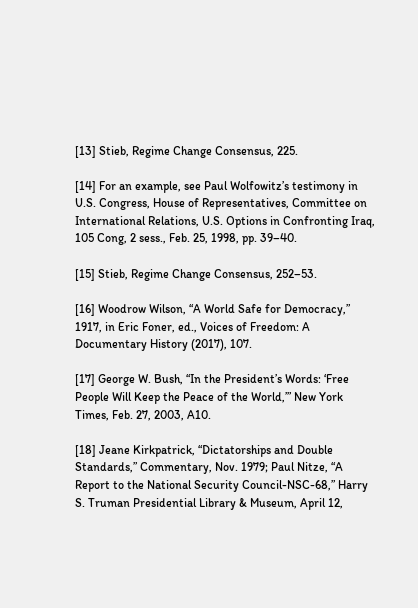[13] Stieb, Regime Change Consensus, 225.

[14] For an example, see Paul Wolfowitz’s testimony in U.S. Congress, House of Representatives, Committee on International Relations, U.S. Options in Confronting Iraq, 105 Cong, 2 sess., Feb. 25, 1998, pp. 39–40.

[15] Stieb, Regime Change Consensus, 252–53.

[16] Woodrow Wilson, “A World Safe for Democracy,” 1917, in Eric Foner, ed., Voices of Freedom: A Documentary History (2017), 107.

[17] George W. Bush, “In the President’s Words: ‘Free People Will Keep the Peace of the World,’” New York Times, Feb. 27, 2003, A10.

[18] Jeane Kirkpatrick, “Dictatorships and Double Standards,” Commentary, Nov. 1979; Paul Nitze, “A Report to the National Security Council-NSC-68,” Harry S. Truman Presidential Library & Museum, April 12,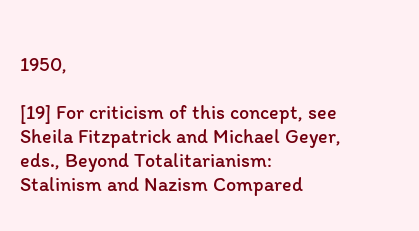1950,

[19] For criticism of this concept, see Sheila Fitzpatrick and Michael Geyer, eds., Beyond Totalitarianism: Stalinism and Nazism Compared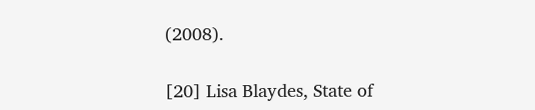(2008).

[20] Lisa Blaydes, State of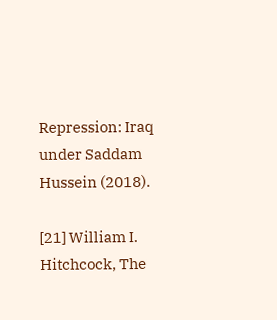Repression: Iraq under Saddam Hussein (2018).

[21] William I. Hitchcock, The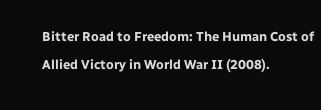Bitter Road to Freedom: The Human Cost of Allied Victory in World War II (2008).